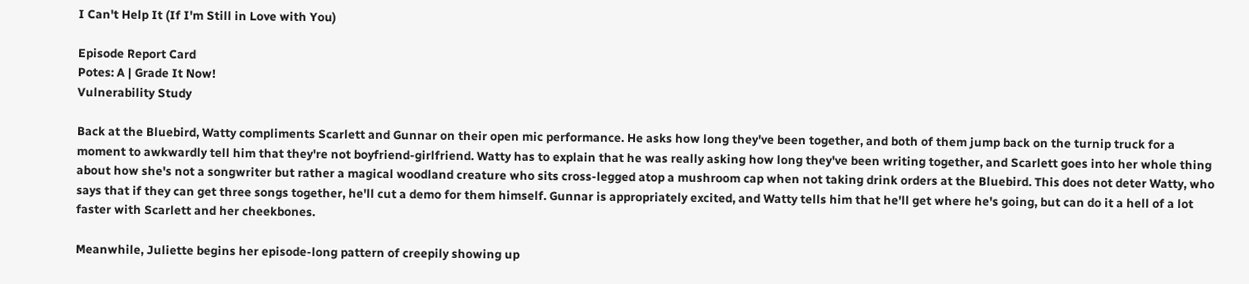I Can't Help It (If I'm Still in Love with You)

Episode Report Card
Potes: A | Grade It Now!
Vulnerability Study

Back at the Bluebird, Watty compliments Scarlett and Gunnar on their open mic performance. He asks how long they've been together, and both of them jump back on the turnip truck for a moment to awkwardly tell him that they're not boyfriend-girlfriend. Watty has to explain that he was really asking how long they've been writing together, and Scarlett goes into her whole thing about how she's not a songwriter but rather a magical woodland creature who sits cross-legged atop a mushroom cap when not taking drink orders at the Bluebird. This does not deter Watty, who says that if they can get three songs together, he'll cut a demo for them himself. Gunnar is appropriately excited, and Watty tells him that he'll get where he's going, but can do it a hell of a lot faster with Scarlett and her cheekbones.

Meanwhile, Juliette begins her episode-long pattern of creepily showing up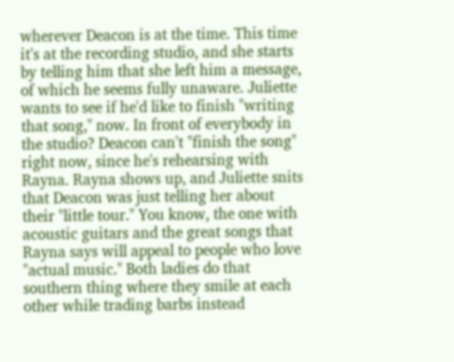wherever Deacon is at the time. This time it's at the recording studio, and she starts by telling him that she left him a message, of which he seems fully unaware. Juliette wants to see if he'd like to finish "writing that song," now. In front of everybody in the studio? Deacon can't "finish the song" right now, since he's rehearsing with Rayna. Rayna shows up, and Juliette snits that Deacon was just telling her about their "little tour." You know, the one with acoustic guitars and the great songs that Rayna says will appeal to people who love "actual music." Both ladies do that southern thing where they smile at each other while trading barbs instead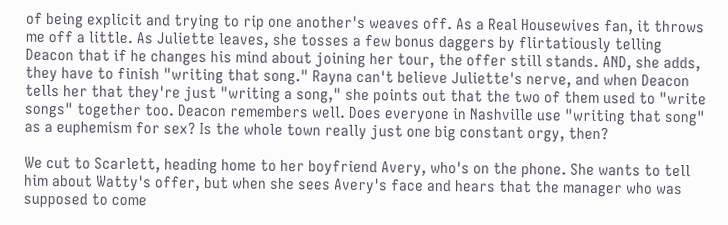of being explicit and trying to rip one another's weaves off. As a Real Housewives fan, it throws me off a little. As Juliette leaves, she tosses a few bonus daggers by flirtatiously telling Deacon that if he changes his mind about joining her tour, the offer still stands. AND, she adds, they have to finish "writing that song." Rayna can't believe Juliette's nerve, and when Deacon tells her that they're just "writing a song," she points out that the two of them used to "write songs" together too. Deacon remembers well. Does everyone in Nashville use "writing that song" as a euphemism for sex? Is the whole town really just one big constant orgy, then?

We cut to Scarlett, heading home to her boyfriend Avery, who's on the phone. She wants to tell him about Watty's offer, but when she sees Avery's face and hears that the manager who was supposed to come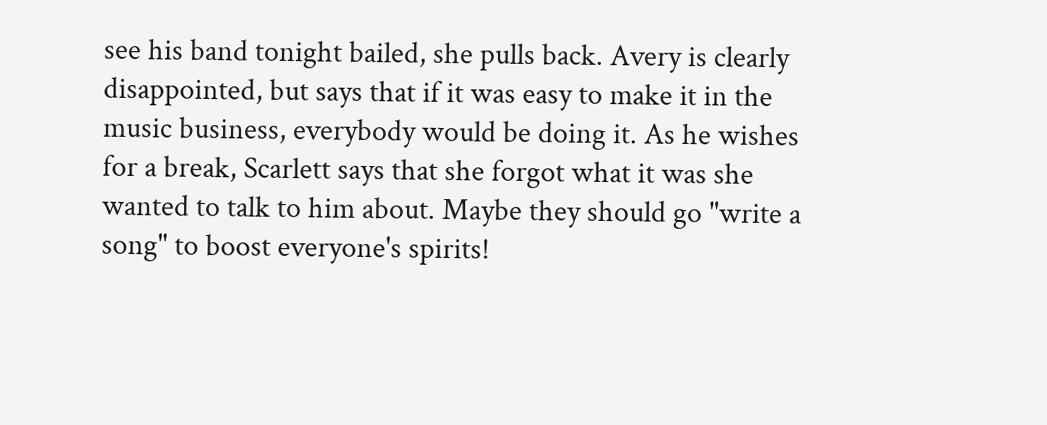see his band tonight bailed, she pulls back. Avery is clearly disappointed, but says that if it was easy to make it in the music business, everybody would be doing it. As he wishes for a break, Scarlett says that she forgot what it was she wanted to talk to him about. Maybe they should go "write a song" to boost everyone's spirits!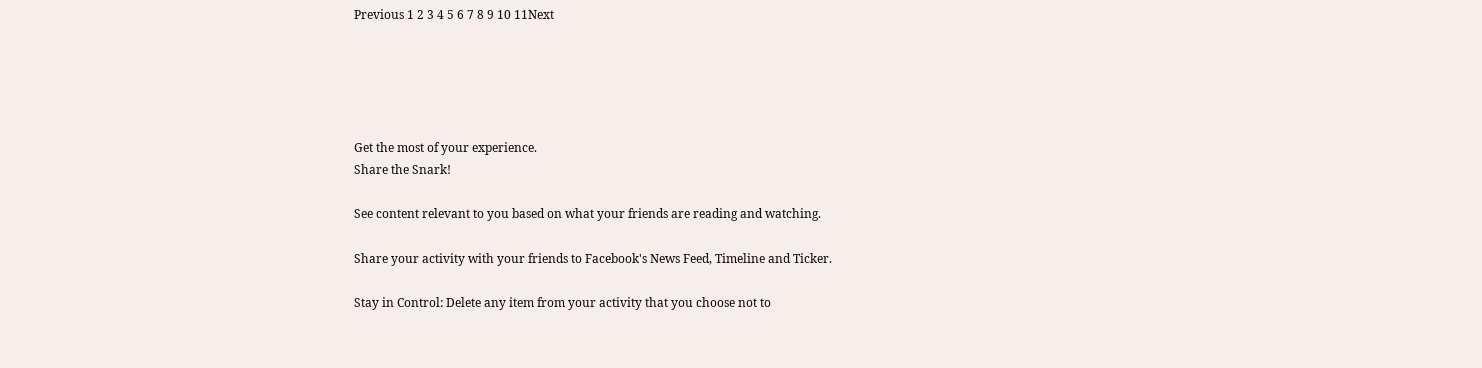Previous 1 2 3 4 5 6 7 8 9 10 11Next





Get the most of your experience.
Share the Snark!

See content relevant to you based on what your friends are reading and watching.

Share your activity with your friends to Facebook's News Feed, Timeline and Ticker.

Stay in Control: Delete any item from your activity that you choose not to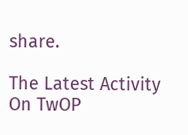share.

The Latest Activity On TwOP